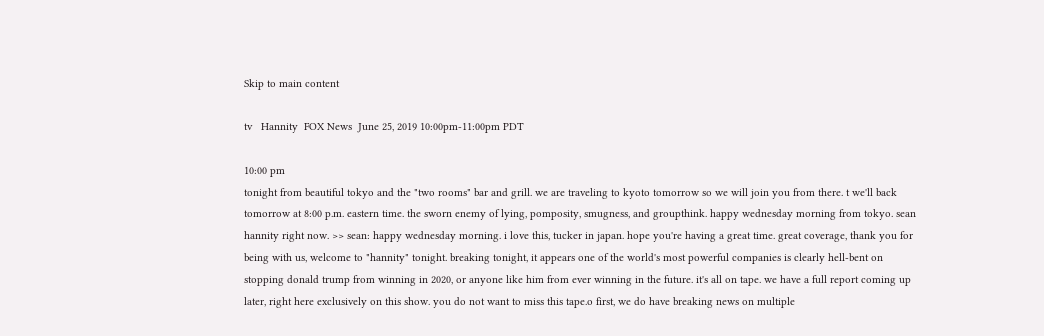Skip to main content

tv   Hannity  FOX News  June 25, 2019 10:00pm-11:00pm PDT

10:00 pm
tonight from beautiful tokyo and the "two rooms" bar and grill. we are traveling to kyoto tomorrow so we will join you from there. t we'll back tomorrow at 8:00 p.m. eastern time. the sworn enemy of lying, pomposity, smugness, and groupthink. happy wednesday morning from tokyo. sean hannity right now. >> sean: happy wednesday morning. i love this, tucker in japan. hope you're having a great time. great coverage, thank you for being with us, welcome to "hannity" tonight. breaking tonight, it appears one of the world's most powerful companies is clearly hell-bent on stopping donald trump from winning in 2020, or anyone like him from ever winning in the future. it's all on tape. we have a full report coming up later, right here exclusively on this show. you do not want to miss this tape.o first, we do have breaking news on multiple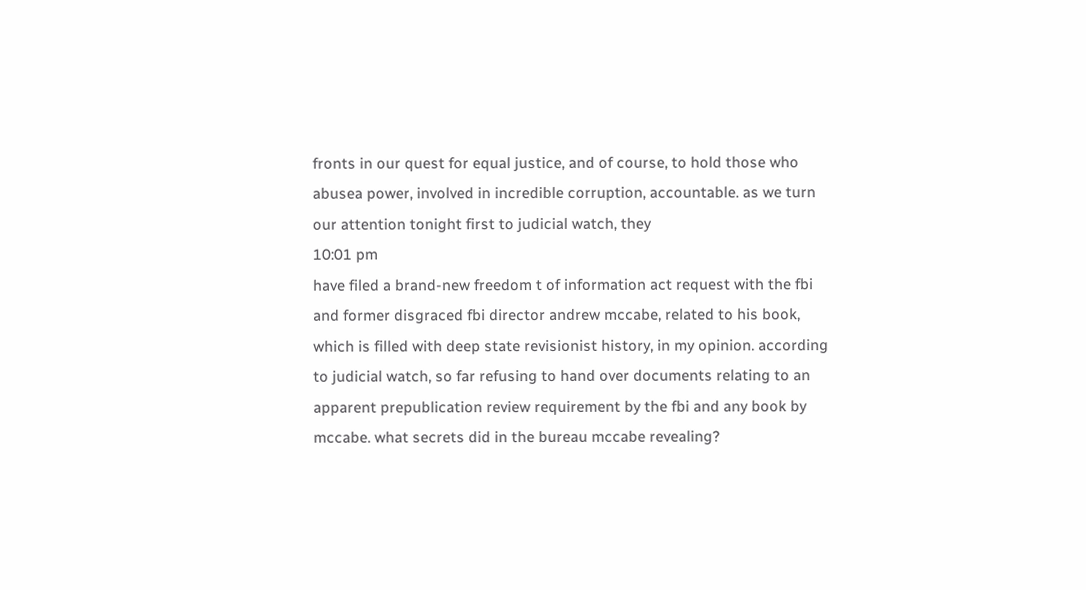fronts in our quest for equal justice, and of course, to hold those who abusea power, involved in incredible corruption, accountable. as we turn our attention tonight first to judicial watch, they
10:01 pm
have filed a brand-new freedom t of information act request with the fbi and former disgraced fbi director andrew mccabe, related to his book, which is filled with deep state revisionist history, in my opinion. according to judicial watch, so far refusing to hand over documents relating to an apparent prepublication review requirement by the fbi and any book by mccabe. what secrets did in the bureau mccabe revealing?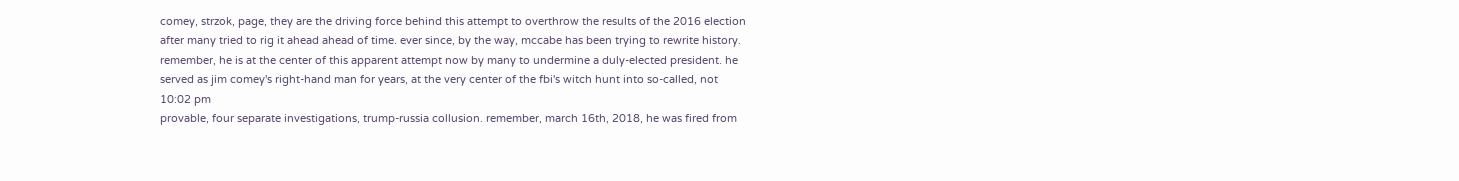comey, strzok, page, they are the driving force behind this attempt to overthrow the results of the 2016 election after many tried to rig it ahead ahead of time. ever since, by the way, mccabe has been trying to rewrite history. remember, he is at the center of this apparent attempt now by many to undermine a duly-elected president. he served as jim comey's right-hand man for years, at the very center of the fbi's witch hunt into so-called, not
10:02 pm
provable, four separate investigations, trump-russia collusion. remember, march 16th, 2018, he was fired from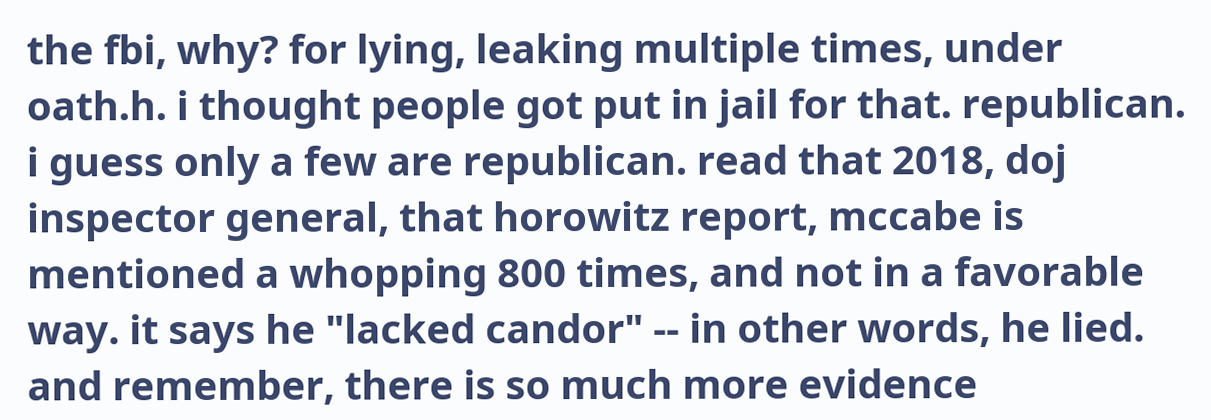the fbi, why? for lying, leaking multiple times, under oath.h. i thought people got put in jail for that. republican. i guess only a few are republican. read that 2018, doj inspector general, that horowitz report, mccabe is mentioned a whopping 800 times, and not in a favorable way. it says he "lacked candor" -- in other words, he lied. and remember, there is so much more evidence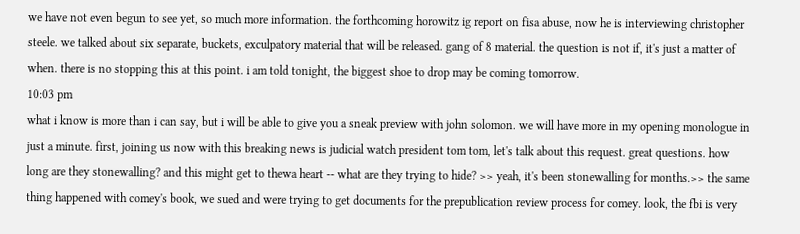we have not even begun to see yet, so much more information. the forthcoming horowitz ig report on fisa abuse, now he is interviewing christopher steele. we talked about six separate, buckets, exculpatory material that will be released. gang of 8 material. the question is not if, it's just a matter of when. there is no stopping this at this point. i am told tonight, the biggest shoe to drop may be coming tomorrow.
10:03 pm
what i know is more than i can say, but i will be able to give you a sneak preview with john solomon. we will have more in my opening monologue in just a minute. first, joining us now with this breaking news is judicial watch president tom tom, let's talk about this request. great questions. how long are they stonewalling? and this might get to thewa heart -- what are they trying to hide? >> yeah, it's been stonewalling for months.>> the same thing happened with comey's book, we sued and were trying to get documents for the prepublication review process for comey. look, the fbi is very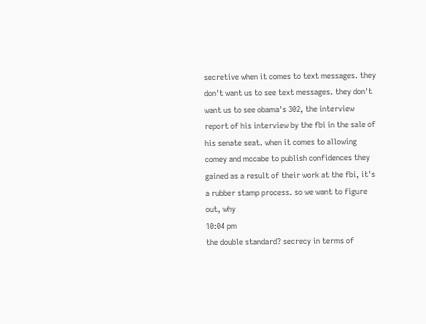secretive when it comes to text messages. they don't want us to see text messages. they don't want us to see obama's 302, the interview report of his interview by the fbi in the sale of his senate seat. when it comes to allowing comey and mccabe to publish confidences they gained as a result of their work at the fbi, it's a rubber stamp process. so we want to figure out, why
10:04 pm
the double standard? secrecy in terms of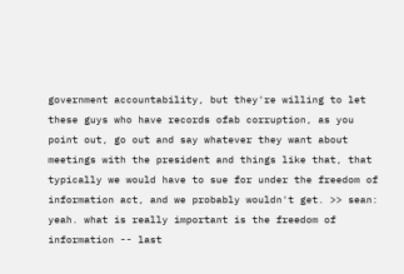government accountability, but they're willing to let these guys who have records ofab corruption, as you point out, go out and say whatever they want about meetings with the president and things like that, that typically we would have to sue for under the freedom of information act, and we probably wouldn't get. >> sean: yeah. what is really important is the freedom of information -- last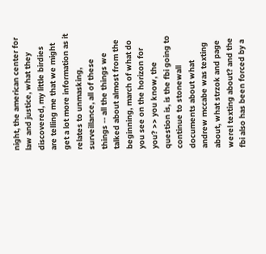night, the american center for law and justice, what they discovered, my little birdies are telling me that we might get a lot more information as it relates to unmasking, surveillance, all of these things -- all the things we talked about almost from the beginning, march of what do you see on the horizon for you? >> you know, the question is, is the fbi going to continue to stonewall documents about what andrew mccabe was texting about, what strzok and page werel texting about? and the fbi also has been forced by a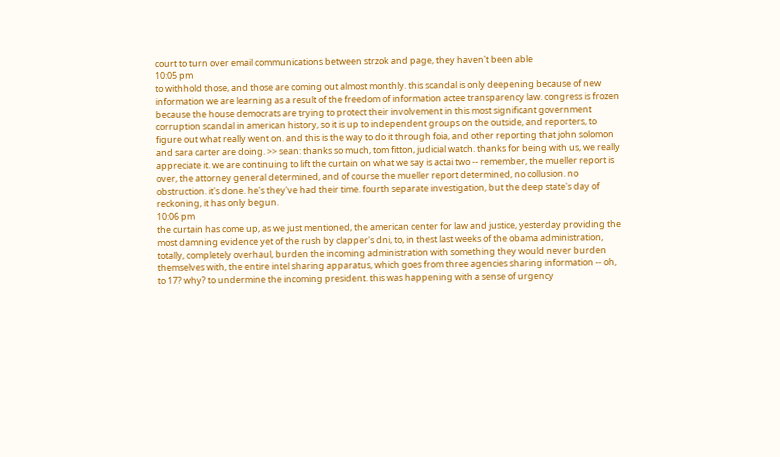court to turn over email communications between strzok and page, they haven't been able
10:05 pm
to withhold those, and those are coming out almost monthly. this scandal is only deepening because of new information we are learning as a result of the freedom of information actee transparency law. congress is frozen because the house democrats are trying to protect their involvement in this most significant government corruption scandal in american history, so it is up to independent groups on the outside, and reporters, to figure out what really went on. and this is the way to do it through foia, and other reporting that john solomon and sara carter are doing. >> sean: thanks so much, tom fitton, judicial watch. thanks for being with us, we really appreciate it. we are continuing to lift the curtain on what we say is actai two -- remember, the mueller report is over, the attorney general determined, and of course the mueller report determined, no collusion. no obstruction. it's done. he's they've had their time. fourth separate investigation, but the deep state's day of reckoning, it has only begun.
10:06 pm
the curtain has come up, as we just mentioned, the american center for law and justice, yesterday providing the most damning evidence yet of the rush by clapper's dni, to, in thest last weeks of the obama administration, totally, completely overhaul, burden the incoming administration with something they would never burden themselves with, the entire intel sharing apparatus, which goes from three agencies sharing information -- oh, to 17? why? to undermine the incoming president. this was happening with a sense of urgency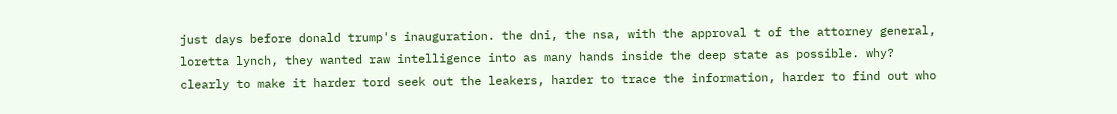just days before donald trump's inauguration. the dni, the nsa, with the approval t of the attorney general, loretta lynch, they wanted raw intelligence into as many hands inside the deep state as possible. why? clearly to make it harder tord seek out the leakers, harder to trace the information, harder to find out who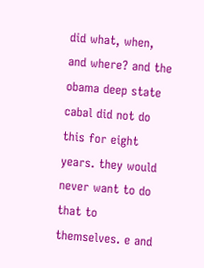did what, when, and where? and the obama deep state cabal did not do this for eight years. they would never want to do that to themselves. e and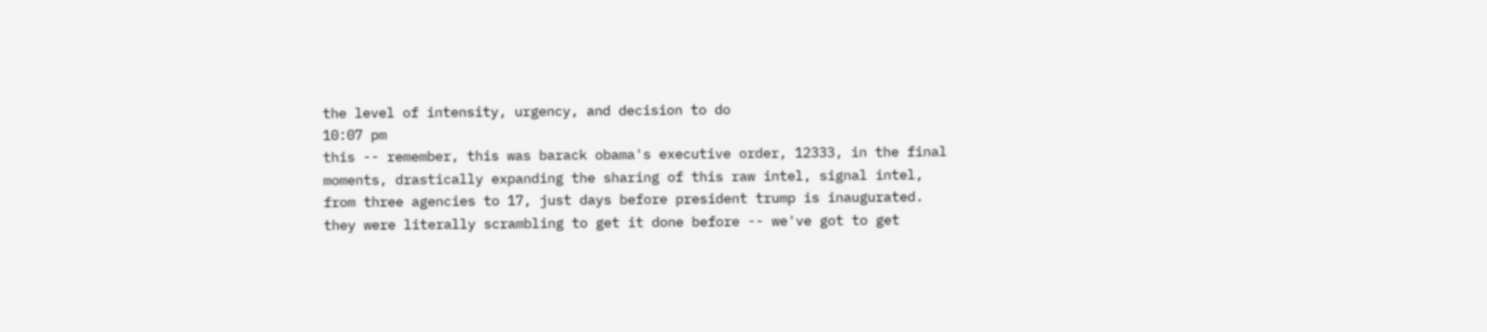the level of intensity, urgency, and decision to do
10:07 pm
this -- remember, this was barack obama's executive order, 12333, in the final moments, drastically expanding the sharing of this raw intel, signal intel, from three agencies to 17, just days before president trump is inaugurated. they were literally scrambling to get it done before -- we've got to get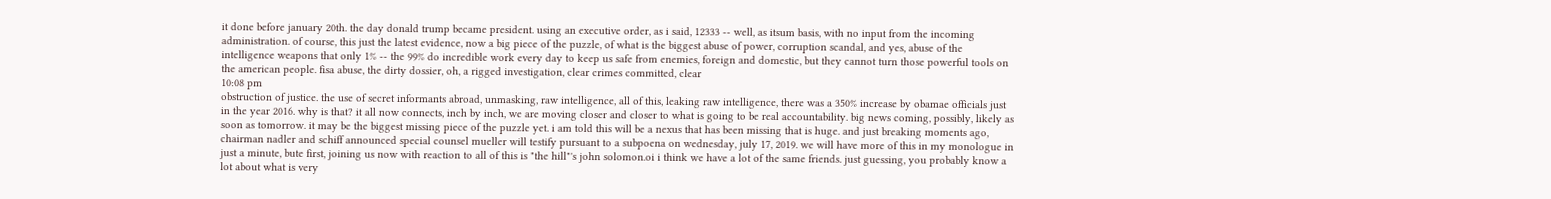it done before january 20th. the day donald trump became president. using an executive order, as i said, 12333 -- well, as itsum basis, with no input from the incoming administration. of course, this just the latest evidence, now a big piece of the puzzle, of what is the biggest abuse of power, corruption scandal, and yes, abuse of the intelligence weapons that only 1% -- the 99% do incredible work every day to keep us safe from enemies, foreign and domestic, but they cannot turn those powerful tools on the american people. fisa abuse, the dirty dossier, oh, a rigged investigation, clear crimes committed, clear
10:08 pm
obstruction of justice. the use of secret informants abroad, unmasking, raw intelligence, all of this, leaking raw intelligence, there was a 350% increase by obamae officials just in the year 2016. why is that? it all now connects, inch by inch, we are moving closer and closer to what is going to be real accountability. big news coming, possibly, likely as soon as tomorrow. it may be the biggest missing piece of the puzzle yet. i am told this will be a nexus that has been missing that is huge. and just breaking moments ago, chairman nadler and schiff announced special counsel mueller will testify pursuant to a subpoena on wednesday, july 17, 2019. we will have more of this in my monologue in just a minute, bute first, joining us now with reaction to all of this is "the hill"'s john solomon.oi i think we have a lot of the same friends. just guessing, you probably know a lot about what is very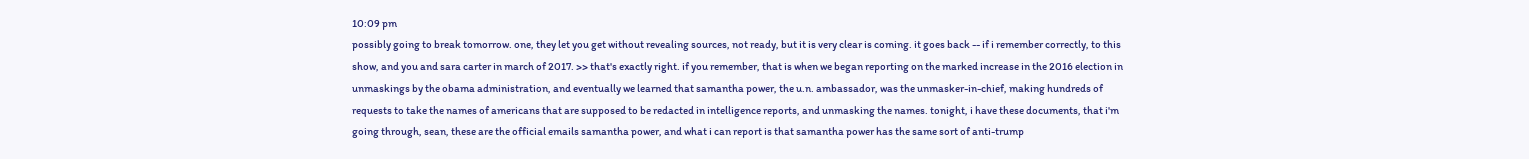10:09 pm
possibly going to break tomorrow. one, they let you get without revealing sources, not ready, but it is very clear is coming. it goes back -- if i remember correctly, to this show, and you and sara carter in march of 2017. >> that's exactly right. if you remember, that is when we began reporting on the marked increase in the 2016 election in unmaskings by the obama administration, and eventually we learned that samantha power, the u.n. ambassador, was the unmasker-in-chief, making hundreds of requests to take the names of americans that are supposed to be redacted in intelligence reports, and unmasking the names. tonight, i have these documents, that i'm going through, sean, these are the official emails samantha power, and what i can report is that samantha power has the same sort of anti-trump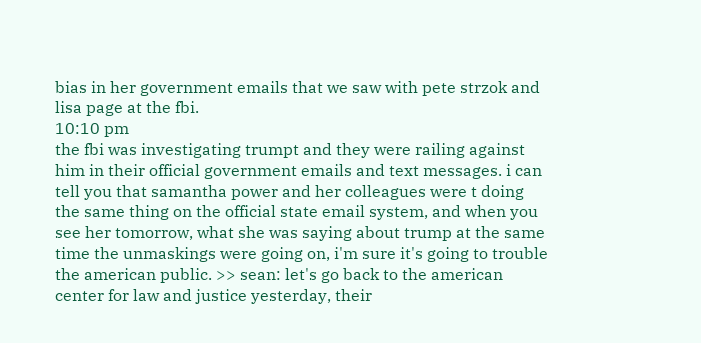bias in her government emails that we saw with pete strzok and lisa page at the fbi.
10:10 pm
the fbi was investigating trumpt and they were railing against him in their official government emails and text messages. i can tell you that samantha power and her colleagues were t doing the same thing on the official state email system, and when you see her tomorrow, what she was saying about trump at the same time the unmaskings were going on, i'm sure it's going to trouble the american public. >> sean: let's go back to the american center for law and justice yesterday, their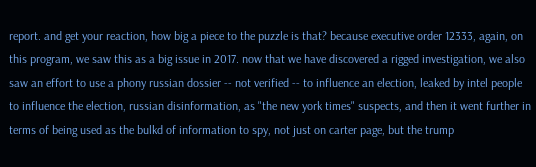report. and get your reaction, how big a piece to the puzzle is that? because executive order 12333, again, on this program, we saw this as a big issue in 2017. now that we have discovered a rigged investigation, we also saw an effort to use a phony russian dossier -- not verified -- to influence an election, leaked by intel people to influence the election, russian disinformation, as "the new york times" suspects, and then it went further in terms of being used as the bulkd of information to spy, not just on carter page, but the trump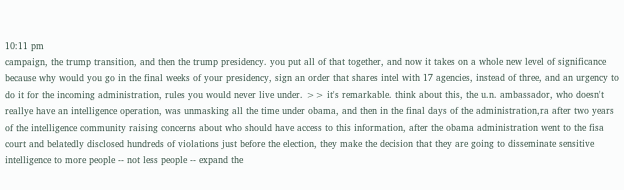10:11 pm
campaign, the trump transition, and then the trump presidency. you put all of that together, and now it takes on a whole new level of significance because why would you go in the final weeks of your presidency, sign an order that shares intel with 17 agencies, instead of three, and an urgency to do it for the incoming administration, rules you would never live under. >> it's remarkable. think about this, the u.n. ambassador, who doesn't reallye have an intelligence operation, was unmasking all the time under obama, and then in the final days of the administration,ra after two years of the intelligence community raising concerns about who should have access to this information, after the obama administration went to the fisa court and belatedly disclosed hundreds of violations just before the election, they make the decision that they are going to disseminate sensitive intelligence to more people -- not less people -- expand the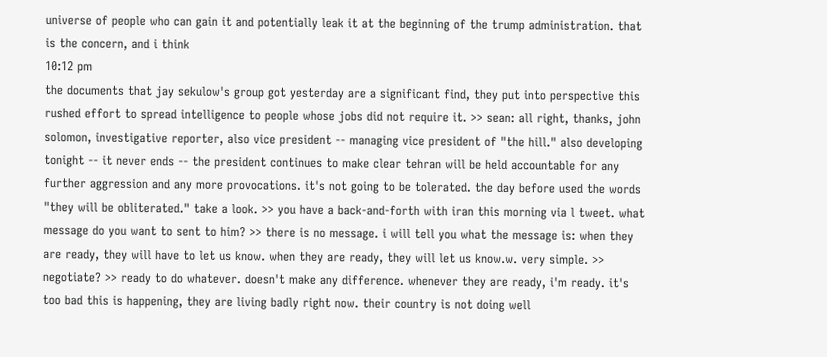universe of people who can gain it and potentially leak it at the beginning of the trump administration. that is the concern, and i think
10:12 pm
the documents that jay sekulow's group got yesterday are a significant find, they put into perspective this rushed effort to spread intelligence to people whose jobs did not require it. >> sean: all right, thanks, john solomon, investigative reporter, also vice president -- managing vice president of "the hill." also developing tonight -- it never ends -- the president continues to make clear tehran will be held accountable for any further aggression and any more provocations. it's not going to be tolerated. the day before used the words "they will be obliterated." take a look. >> you have a back-and-forth with iran this morning via l tweet. what message do you want to sent to him? >> there is no message. i will tell you what the message is: when they are ready, they will have to let us know. when they are ready, they will let us know.w. very simple. >> negotiate? >> ready to do whatever. doesn't make any difference. whenever they are ready, i'm ready. it's too bad this is happening, they are living badly right now. their country is not doing well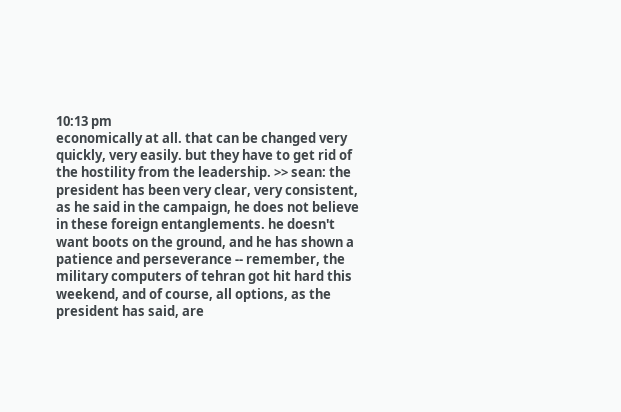10:13 pm
economically at all. that can be changed very quickly, very easily. but they have to get rid of the hostility from the leadership. >> sean: the president has been very clear, very consistent, as he said in the campaign, he does not believe in these foreign entanglements. he doesn't want boots on the ground, and he has shown a patience and perseverance -- remember, the military computers of tehran got hit hard this weekend, and of course, all options, as the president has said, are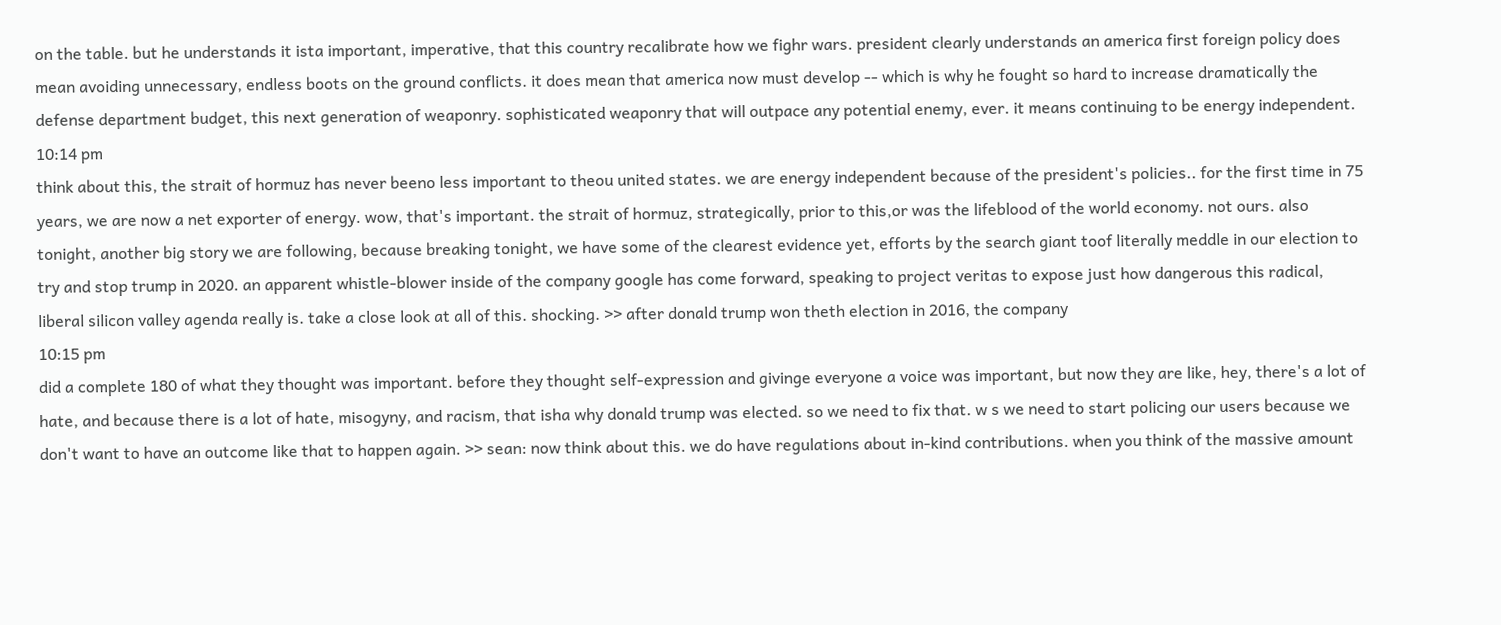on the table. but he understands it ista important, imperative, that this country recalibrate how we fighr wars. president clearly understands an america first foreign policy does mean avoiding unnecessary, endless boots on the ground conflicts. it does mean that america now must develop -- which is why he fought so hard to increase dramatically the defense department budget, this next generation of weaponry. sophisticated weaponry that will outpace any potential enemy, ever. it means continuing to be energy independent.
10:14 pm
think about this, the strait of hormuz has never beeno less important to theou united states. we are energy independent because of the president's policies.. for the first time in 75 years, we are now a net exporter of energy. wow, that's important. the strait of hormuz, strategically, prior to this,or was the lifeblood of the world economy. not ours. also tonight, another big story we are following, because breaking tonight, we have some of the clearest evidence yet, efforts by the search giant toof literally meddle in our election to try and stop trump in 2020. an apparent whistle-blower inside of the company google has come forward, speaking to project veritas to expose just how dangerous this radical, liberal silicon valley agenda really is. take a close look at all of this. shocking. >> after donald trump won theth election in 2016, the company
10:15 pm
did a complete 180 of what they thought was important. before they thought self-expression and givinge everyone a voice was important, but now they are like, hey, there's a lot of hate, and because there is a lot of hate, misogyny, and racism, that isha why donald trump was elected. so we need to fix that. w s we need to start policing our users because we don't want to have an outcome like that to happen again. >> sean: now think about this. we do have regulations about in-kind contributions. when you think of the massive amount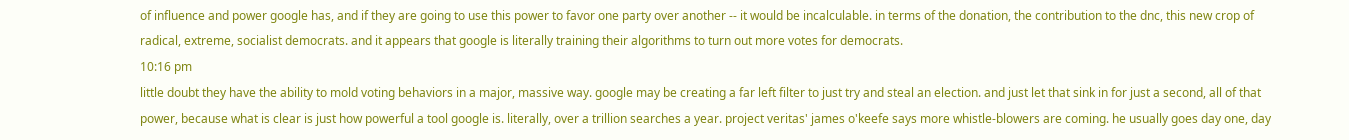of influence and power google has, and if they are going to use this power to favor one party over another -- it would be incalculable. in terms of the donation, the contribution to the dnc, this new crop of radical, extreme, socialist democrats. and it appears that google is literally training their algorithms to turn out more votes for democrats.
10:16 pm
little doubt they have the ability to mold voting behaviors in a major, massive way. google may be creating a far left filter to just try and steal an election. and just let that sink in for just a second, all of that power, because what is clear is just how powerful a tool google is. literally, over a trillion searches a year. project veritas' james o'keefe says more whistle-blowers are coming. he usually goes day one, day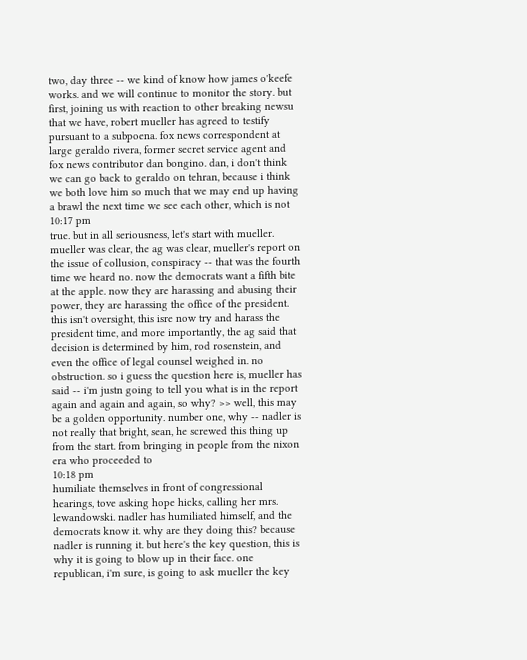two, day three -- we kind of know how james o'keefe works. and we will continue to monitor the story. but first, joining us with reaction to other breaking newsu that we have, robert mueller has agreed to testify pursuant to a subpoena. fox news correspondent at large geraldo rivera, former secret service agent and fox news contributor dan bongino. dan, i don't think we can go back to geraldo on tehran, because i think we both love him so much that we may end up having a brawl the next time we see each other, which is not
10:17 pm
true. but in all seriousness, let's start with mueller. mueller was clear, the ag was clear, mueller's report on the issue of collusion, conspiracy -- that was the fourth time we heard no. now the democrats want a fifth bite at the apple. now they are harassing and abusing their power, they are harassing the office of the president. this isn't oversight, this isre now try and harass the president time, and more importantly, the ag said that decision is determined by him, rod rosenstein, and even the office of legal counsel weighed in. no obstruction. so i guess the question here is, mueller has said -- i'm justn going to tell you what is in the report again and again and again, so why? >> well, this may be a golden opportunity. number one, why -- nadler is not really that bright, sean, he screwed this thing up from the start. from bringing in people from the nixon era who proceeded to
10:18 pm
humiliate themselves in front of congressional hearings, tove asking hope hicks, calling her mrs. lewandowski. nadler has humiliated himself, and the democrats know it. why are they doing this? because nadler is running it. but here's the key question, this is why it is going to blow up in their face. one republican, i'm sure, is going to ask mueller the key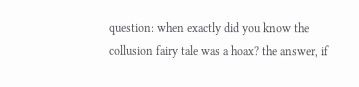question: when exactly did you know the collusion fairy tale was a hoax? the answer, if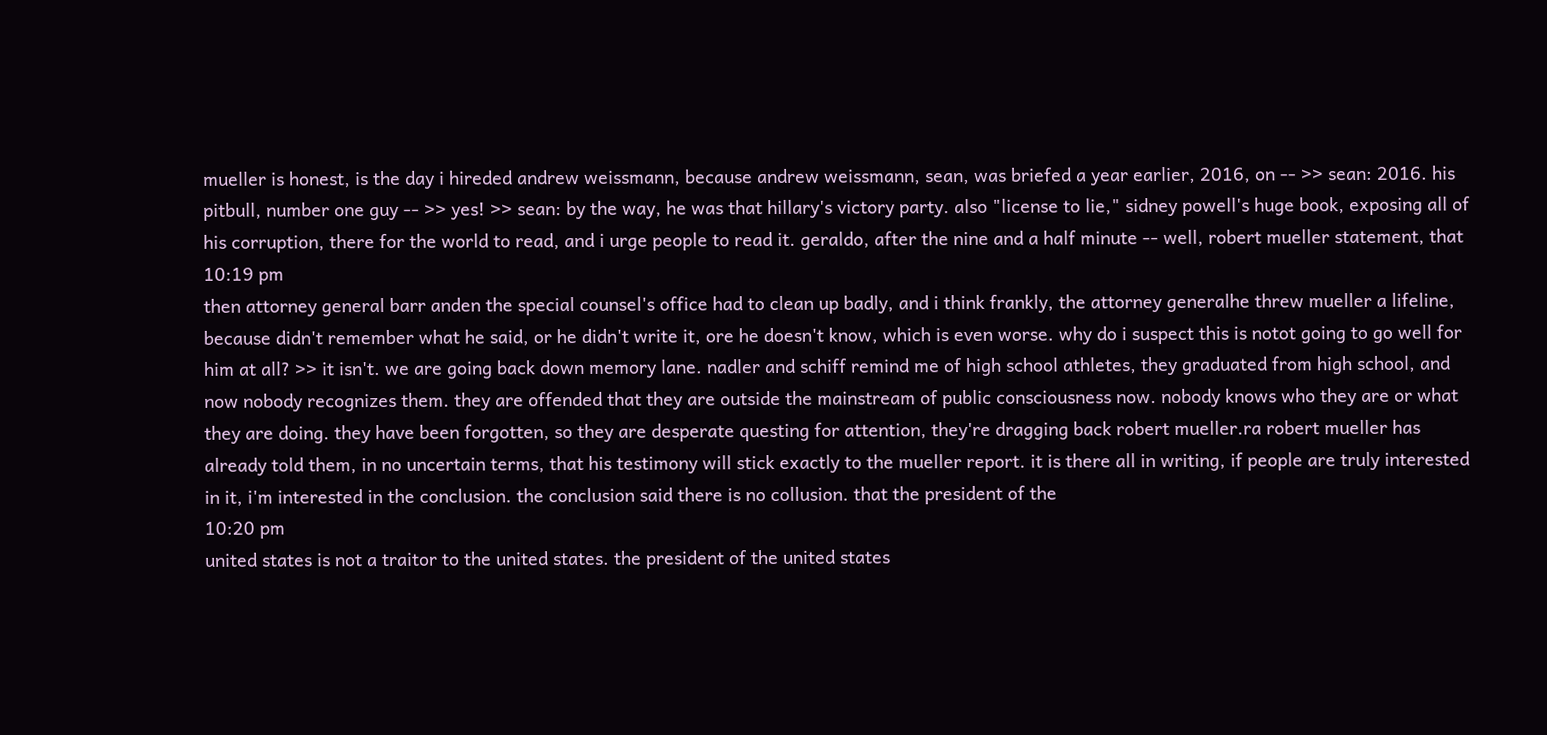mueller is honest, is the day i hireded andrew weissmann, because andrew weissmann, sean, was briefed a year earlier, 2016, on -- >> sean: 2016. his pitbull, number one guy -- >> yes! >> sean: by the way, he was that hillary's victory party. also "license to lie," sidney powell's huge book, exposing all of his corruption, there for the world to read, and i urge people to read it. geraldo, after the nine and a half minute -- well, robert mueller statement, that
10:19 pm
then attorney general barr anden the special counsel's office had to clean up badly, and i think frankly, the attorney generalhe threw mueller a lifeline, because didn't remember what he said, or he didn't write it, ore he doesn't know, which is even worse. why do i suspect this is notot going to go well for him at all? >> it isn't. we are going back down memory lane. nadler and schiff remind me of high school athletes, they graduated from high school, and now nobody recognizes them. they are offended that they are outside the mainstream of public consciousness now. nobody knows who they are or what they are doing. they have been forgotten, so they are desperate questing for attention, they're dragging back robert mueller.ra robert mueller has already told them, in no uncertain terms, that his testimony will stick exactly to the mueller report. it is there all in writing, if people are truly interested in it, i'm interested in the conclusion. the conclusion said there is no collusion. that the president of the
10:20 pm
united states is not a traitor to the united states. the president of the united states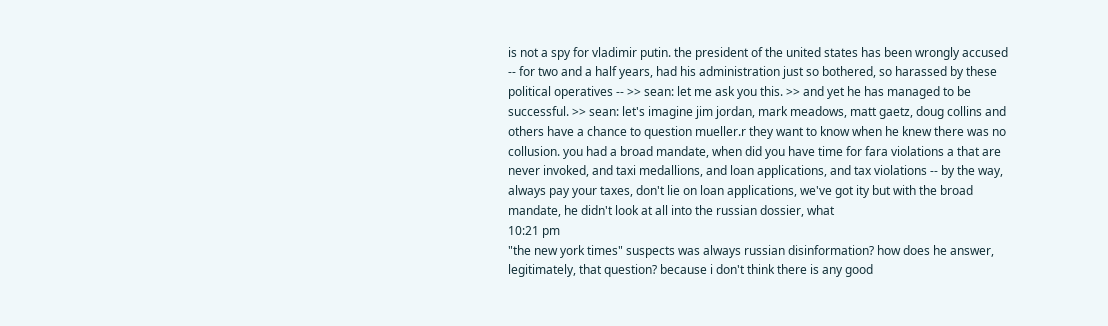is not a spy for vladimir putin. the president of the united states has been wrongly accused -- for two and a half years, had his administration just so bothered, so harassed by these political operatives -- >> sean: let me ask you this. >> and yet he has managed to be successful. >> sean: let's imagine jim jordan, mark meadows, matt gaetz, doug collins and others have a chance to question mueller.r they want to know when he knew there was no collusion. you had a broad mandate, when did you have time for fara violations a that are never invoked, and taxi medallions, and loan applications, and tax violations -- by the way, always pay your taxes, don't lie on loan applications, we've got ity but with the broad mandate, he didn't look at all into the russian dossier, what
10:21 pm
"the new york times" suspects was always russian disinformation? how does he answer, legitimately, that question? because i don't think there is any good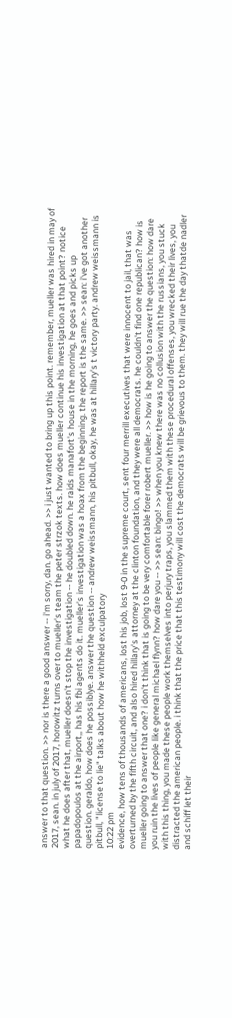answer to that question. >> nor is there a good answer -- i'm sorry, dan. go ahead. >> i just wanted to bring up this point. remember, mueller was hired in may of 2017, sean. in july of 2017, horowitz turns over to mueller's team the peter strzok texts. how does mueller continue his investigation at that point? notice what he does after that, mueller doesn't stop the investigation -- he doubled down. he raids manafort's house in the morning, he goes and picks up papadopoulos at the airport,, has his fbi agents do it. mueller's investigation was a hoax from the beginning. the report is the same. >> sean: i've got another question. geraldo, how does he possiblye. answer the question -- andrew weissmann, his pitbull, okay, he was at hillary's t victory party. andrew weissmann is pitbull, "license to lie" talks about how he withheld exculpatory
10:22 pm
evidence, how tens of thousands of americans, lost his job, lost 9-0 in the supreme court, sent four merrill executives that were innocent to jail, that was overturned by the fifth circuit, and also hired hillary's attorney at the clinton foundation, and they were all democrats. he couldn't find one republican? how is mueller going to answer that one? i don't think that is going to be very comfortable forer robert mueller. >> how is he going to answer the question: how dare you ruin the lives of people like general michael flynn? how dare you -- >> sean: bingo! >> when you knew there was no collusion with the russians, you stuck with this thing, you made these people work themselves into perjury traps, you slammed them with these procedural offenses, you wrecked their lives, you distracted the american people. i think that the price that this testimony will cost the democrats will be grievous to them. they will rue the day thatde nadler and schiff let their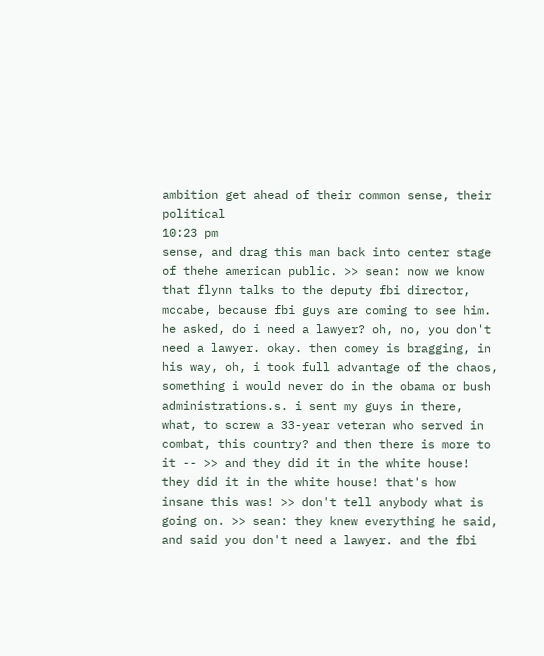ambition get ahead of their common sense, their political
10:23 pm
sense, and drag this man back into center stage of thehe american public. >> sean: now we know that flynn talks to the deputy fbi director, mccabe, because fbi guys are coming to see him. he asked, do i need a lawyer? oh, no, you don't need a lawyer. okay. then comey is bragging, in his way, oh, i took full advantage of the chaos, something i would never do in the obama or bush administrations.s. i sent my guys in there, what, to screw a 33-year veteran who served in combat, this country? and then there is more to it -- >> and they did it in the white house! they did it in the white house! that's how insane this was! >> don't tell anybody what is going on. >> sean: they knew everything he said, and said you don't need a lawyer. and the fbi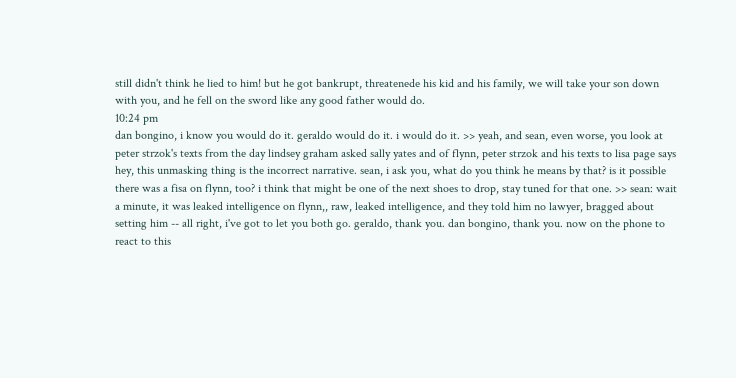still didn't think he lied to him! but he got bankrupt, threatenede his kid and his family, we will take your son down with you, and he fell on the sword like any good father would do.
10:24 pm
dan bongino, i know you would do it. geraldo would do it. i would do it. >> yeah, and sean, even worse, you look at peter strzok's texts from the day lindsey graham asked sally yates and of flynn, peter strzok and his texts to lisa page says hey, this unmasking thing is the incorrect narrative. sean, i ask you, what do you think he means by that? is it possible there was a fisa on flynn, too? i think that might be one of the next shoes to drop, stay tuned for that one. >> sean: wait a minute, it was leaked intelligence on flynn,, raw, leaked intelligence, and they told him no lawyer, bragged about setting him -- all right, i've got to let you both go. geraldo, thank you. dan bongino, thank you. now on the phone to react to this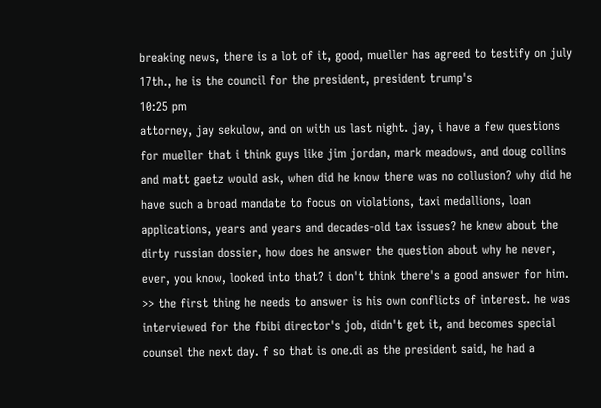breaking news, there is a lot of it, good, mueller has agreed to testify on july 17th., he is the council for the president, president trump's
10:25 pm
attorney, jay sekulow, and on with us last night. jay, i have a few questions for mueller that i think guys like jim jordan, mark meadows, and doug collins and matt gaetz would ask, when did he know there was no collusion? why did he have such a broad mandate to focus on violations, taxi medallions, loan applications, years and years and decades-old tax issues? he knew about the dirty russian dossier, how does he answer the question about why he never, ever, you know, looked into that? i don't think there's a good answer for him. >> the first thing he needs to answer is his own conflicts of interest. he was interviewed for the fbibi director's job, didn't get it, and becomes special counsel the next day. f so that is one.di as the president said, he had a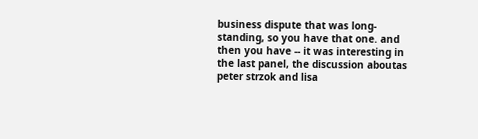business dispute that was long-standing, so you have that one. and then you have -- it was interesting in the last panel, the discussion aboutas peter strzok and lisa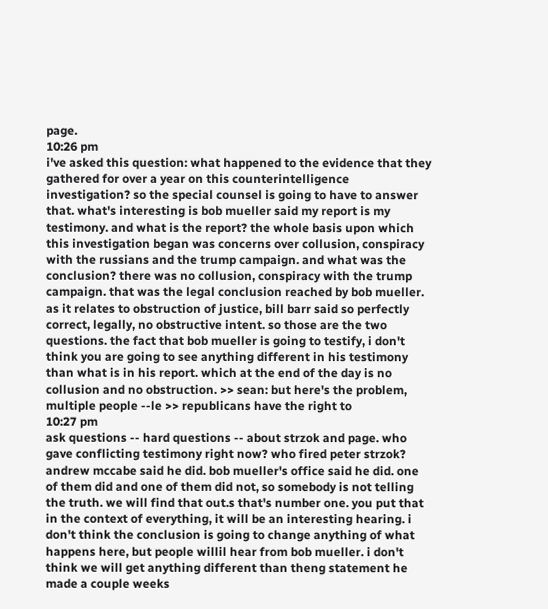page.
10:26 pm
i've asked this question: what happened to the evidence that they gathered for over a year on this counterintelligence investigation? so the special counsel is going to have to answer that. what's interesting is bob mueller said my report is my testimony. and what is the report? the whole basis upon which this investigation began was concerns over collusion, conspiracy with the russians and the trump campaign. and what was the conclusion? there was no collusion, conspiracy with the trump campaign. that was the legal conclusion reached by bob mueller. as it relates to obstruction of justice, bill barr said so perfectly correct, legally, no obstructive intent. so those are the two questions. the fact that bob mueller is going to testify, i don't think you are going to see anything different in his testimony than what is in his report. which at the end of the day is no collusion and no obstruction. >> sean: but here's the problem, multiple people --le >> republicans have the right to
10:27 pm
ask questions -- hard questions -- about strzok and page. who gave conflicting testimony right now? who fired peter strzok? andrew mccabe said he did. bob mueller's office said he did. one of them did and one of them did not, so somebody is not telling the truth. we will find that out.s that's number one. you put that in the context of everything, it will be an interesting hearing. i don't think the conclusion is going to change anything of what happens here, but people willil hear from bob mueller. i don't think we will get anything different than theng statement he made a couple weeks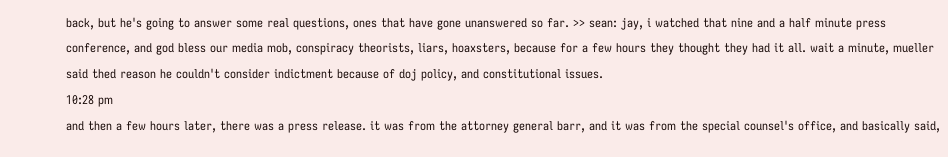back, but he's going to answer some real questions, ones that have gone unanswered so far. >> sean: jay, i watched that nine and a half minute press conference, and god bless our media mob, conspiracy theorists, liars, hoaxsters, because for a few hours they thought they had it all. wait a minute, mueller said thed reason he couldn't consider indictment because of doj policy, and constitutional issues.
10:28 pm
and then a few hours later, there was a press release. it was from the attorney general barr, and it was from the special counsel's office, and basically said,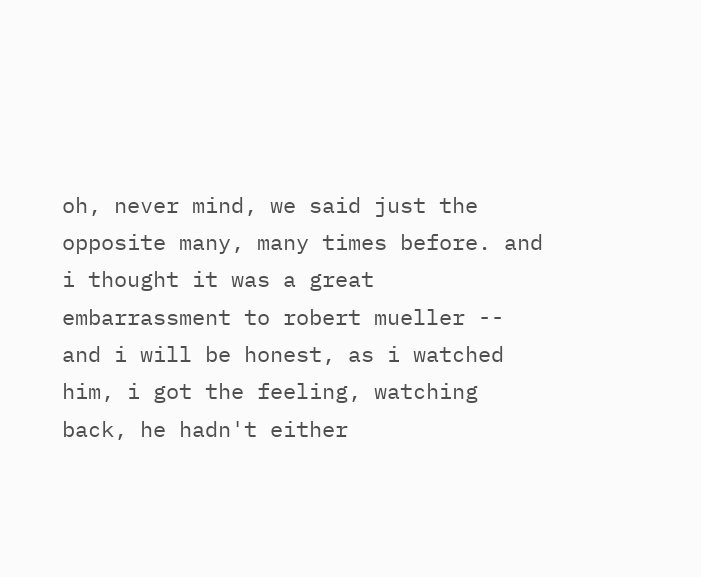oh, never mind, we said just the opposite many, many times before. and i thought it was a great embarrassment to robert mueller -- and i will be honest, as i watched him, i got the feeling, watching back, he hadn't either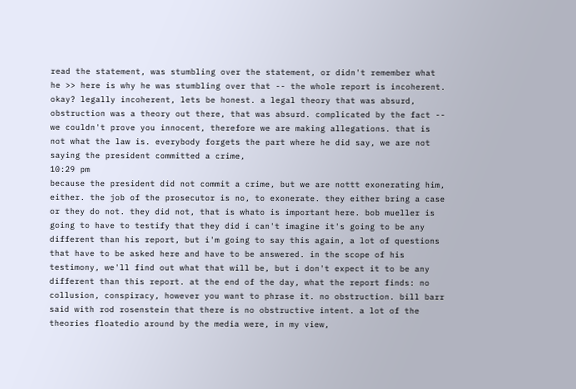read the statement, was stumbling over the statement, or didn't remember what he >> here is why he was stumbling over that -- the whole report is incoherent. okay? legally incoherent, lets be honest. a legal theory that was absurd, obstruction was a theory out there, that was absurd. complicated by the fact -- we couldn't prove you innocent, therefore we are making allegations. that is not what the law is. everybody forgets the part where he did say, we are not saying the president committed a crime,
10:29 pm
because the president did not commit a crime, but we are nottt exonerating him, either. the job of the prosecutor is no, to exonerate. they either bring a case or they do not. they did not, that is whato is important here. bob mueller is going to have to testify that they did i can't imagine it's going to be any different than his report, but i'm going to say this again, a lot of questions that have to be asked here and have to be answered. in the scope of his testimony, we'll find out what that will be, but i don't expect it to be any different than this report. at the end of the day, what the report finds: no collusion, conspiracy, however you want to phrase it. no obstruction. bill barr said with rod rosenstein that there is no obstructive intent. a lot of the theories floatedio around by the media were, in my view,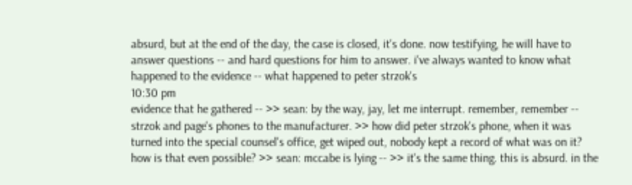absurd, but at the end of the day, the case is closed, it's done. now testifying, he will have to answer questions -- and hard questions for him to answer. i've always wanted to know what happened to the evidence -- what happened to peter strzok's
10:30 pm
evidence that he gathered -- >> sean: by the way, jay, let me interrupt. remember, remember -- strzok and page's phones to the manufacturer. >> how did peter strzok's phone, when it was turned into the special counsel's office, get wiped out, nobody kept a record of what was on it? how is that even possible? >> sean: mccabe is lying -- >> it's the same thing. this is absurd. in the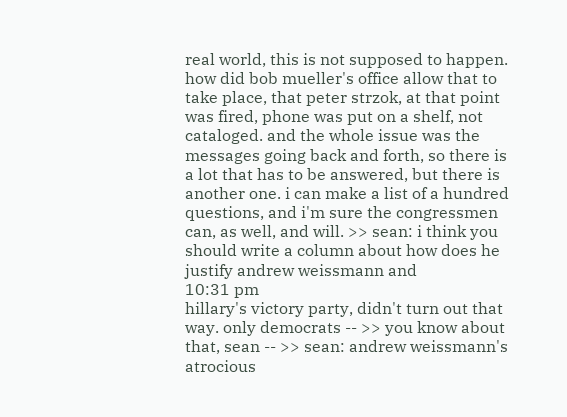real world, this is not supposed to happen. how did bob mueller's office allow that to take place, that peter strzok, at that point was fired, phone was put on a shelf, not cataloged. and the whole issue was the messages going back and forth, so there is a lot that has to be answered, but there is another one. i can make a list of a hundred questions, and i'm sure the congressmen can, as well, and will. >> sean: i think you should write a column about how does he justify andrew weissmann and
10:31 pm
hillary's victory party, didn't turn out that way. only democrats -- >> you know about that, sean -- >> sean: andrew weissmann's atrocious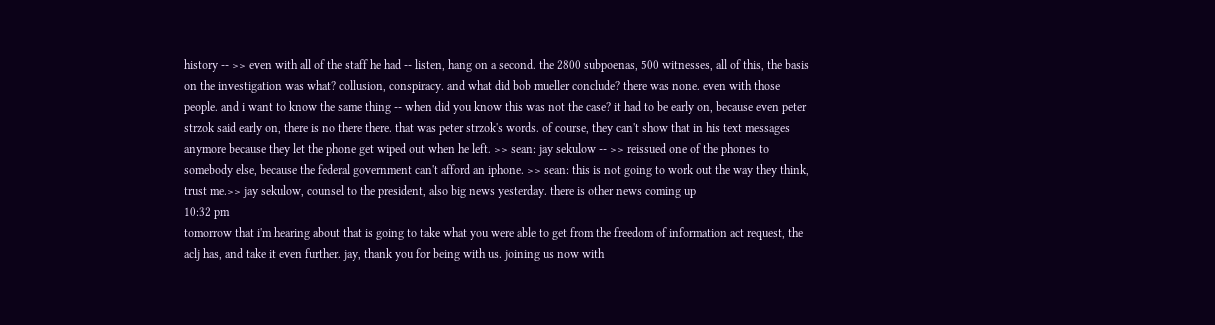history -- >> even with all of the staff he had -- listen, hang on a second. the 2800 subpoenas, 500 witnesses, all of this, the basis on the investigation was what? collusion, conspiracy. and what did bob mueller conclude? there was none. even with those people. and i want to know the same thing -- when did you know this was not the case? it had to be early on, because even peter strzok said early on, there is no there there. that was peter strzok's words. of course, they can't show that in his text messages anymore because they let the phone get wiped out when he left. >> sean: jay sekulow -- >> reissued one of the phones to somebody else, because the federal government can't afford an iphone. >> sean: this is not going to work out the way they think, trust me.>> jay sekulow, counsel to the president, also big news yesterday. there is other news coming up
10:32 pm
tomorrow that i'm hearing about that is going to take what you were able to get from the freedom of information act request, the aclj has, and take it even further. jay, thank you for being with us. joining us now with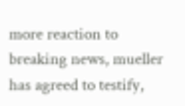more reaction to breaking news, mueller has agreed to testify,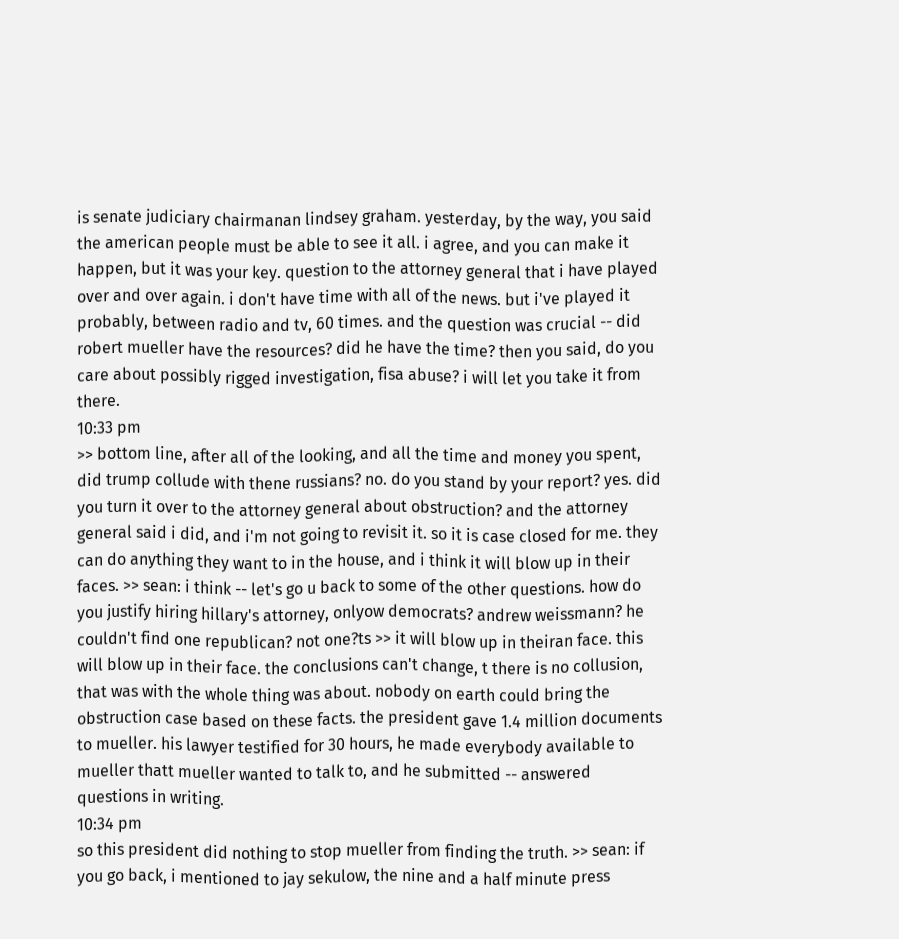is senate judiciary chairmanan lindsey graham. yesterday, by the way, you said the american people must be able to see it all. i agree, and you can make it happen, but it was your key. question to the attorney general that i have played over and over again. i don't have time with all of the news. but i've played it probably, between radio and tv, 60 times. and the question was crucial -- did robert mueller have the resources? did he have the time? then you said, do you care about possibly rigged investigation, fisa abuse? i will let you take it from there.
10:33 pm
>> bottom line, after all of the looking, and all the time and money you spent, did trump collude with thene russians? no. do you stand by your report? yes. did you turn it over to the attorney general about obstruction? and the attorney general said i did, and i'm not going to revisit it. so it is case closed for me. they can do anything they want to in the house, and i think it will blow up in their faces. >> sean: i think -- let's go u back to some of the other questions. how do you justify hiring hillary's attorney, onlyow democrats? andrew weissmann? he couldn't find one republican? not one?ts >> it will blow up in theiran face. this will blow up in their face. the conclusions can't change, t there is no collusion, that was with the whole thing was about. nobody on earth could bring the obstruction case based on these facts. the president gave 1.4 million documents to mueller. his lawyer testified for 30 hours, he made everybody available to mueller thatt mueller wanted to talk to, and he submitted -- answered questions in writing.
10:34 pm
so this president did nothing to stop mueller from finding the truth. >> sean: if you go back, i mentioned to jay sekulow, the nine and a half minute press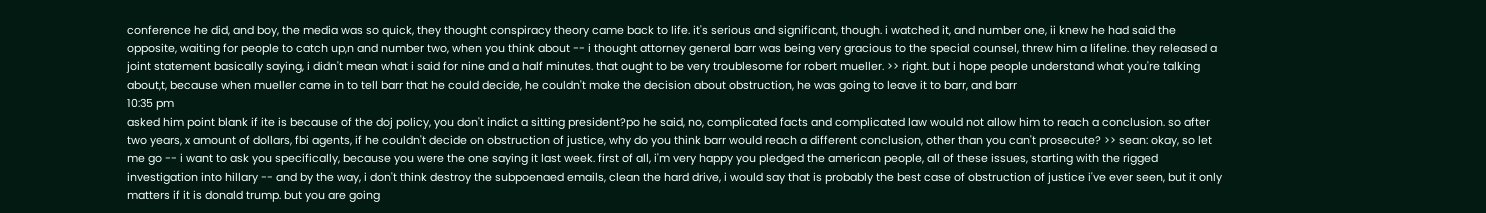conference he did, and boy, the media was so quick, they thought conspiracy theory came back to life. it's serious and significant, though. i watched it, and number one, ii knew he had said the opposite, waiting for people to catch up,n and number two, when you think about -- i thought attorney general barr was being very gracious to the special counsel, threw him a lifeline. they released a joint statement basically saying, i didn't mean what i said for nine and a half minutes. that ought to be very troublesome for robert mueller. >> right. but i hope people understand what you're talking about,t, because when mueller came in to tell barr that he could decide, he couldn't make the decision about obstruction, he was going to leave it to barr, and barr
10:35 pm
asked him point blank if ite is because of the doj policy, you don't indict a sitting president?po he said, no, complicated facts and complicated law would not allow him to reach a conclusion. so after two years, x amount of dollars, fbi agents, if he couldn't decide on obstruction of justice, why do you think barr would reach a different conclusion, other than you can't prosecute? >> sean: okay, so let me go -- i want to ask you specifically, because you were the one saying it last week. first of all, i'm very happy you pledged the american people, all of these issues, starting with the rigged investigation into hillary -- and by the way, i don't think destroy the subpoenaed emails, clean the hard drive, i would say that is probably the best case of obstruction of justice i've ever seen, but it only matters if it is donald trump. but you are going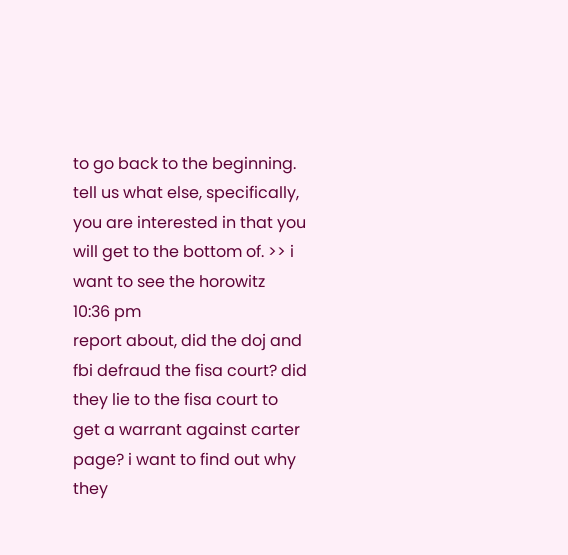to go back to the beginning. tell us what else, specifically, you are interested in that you will get to the bottom of. >> i want to see the horowitz
10:36 pm
report about, did the doj and fbi defraud the fisa court? did they lie to the fisa court to get a warrant against carter page? i want to find out why they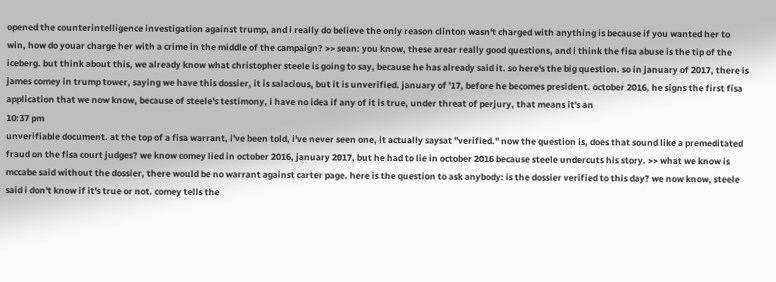opened the counterintelligence investigation against trump, and i really do believe the only reason clinton wasn't charged with anything is because if you wanted her to win, how do youar charge her with a crime in the middle of the campaign? >> sean: you know, these arear really good questions, and i think the fisa abuse is the tip of the iceberg. but think about this, we already know what christopher steele is going to say, because he has already said it. so here's the big question. so in january of 2017, there is james comey in trump tower, saying we have this dossier, it is salacious, but it is unverified. january of '17, before he becomes president. october 2016, he signs the first fisa application that we now know, because of steele's testimony, i have no idea if any of it is true, under threat of perjury, that means it's an
10:37 pm
unverifiable document. at the top of a fisa warrant, i've been told, i've never seen one, it actually saysat "verified." now the question is, does that sound like a premeditated fraud on the fisa court judges? we know comey lied in october 2016, january 2017, but he had to lie in october 2016 because steele undercuts his story. >> what we know is mccabe said without the dossier, there would be no warrant against carter page. here is the question to ask anybody: is the dossier verified to this day? we now know, steele said i don't know if it's true or not. comey tells the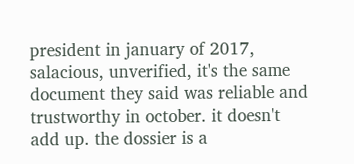president in january of 2017, salacious, unverified, it's the same document they said was reliable and trustworthy in october. it doesn't add up. the dossier is a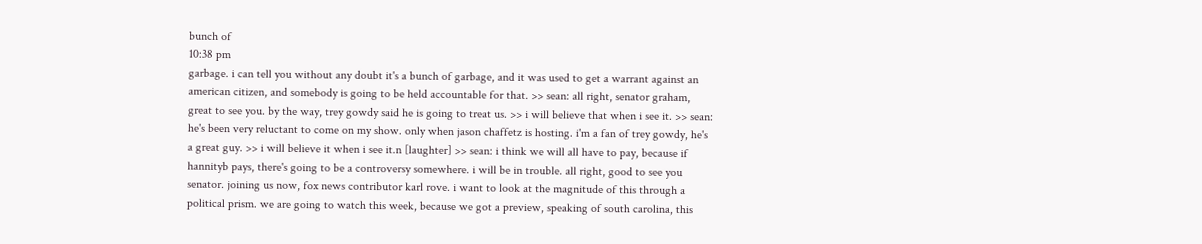bunch of
10:38 pm
garbage. i can tell you without any doubt it's a bunch of garbage, and it was used to get a warrant against an american citizen, and somebody is going to be held accountable for that. >> sean: all right, senator graham, great to see you. by the way, trey gowdy said he is going to treat us. >> i will believe that when i see it. >> sean: he's been very reluctant to come on my show. only when jason chaffetz is hosting. i'm a fan of trey gowdy, he's a great guy. >> i will believe it when i see it.n [laughter] >> sean: i think we will all have to pay, because if hannityb pays, there's going to be a controversy somewhere. i will be in trouble. all right, good to see you senator. joining us now, fox news contributor karl rove. i want to look at the magnitude of this through a political prism. we are going to watch this week, because we got a preview, speaking of south carolina, this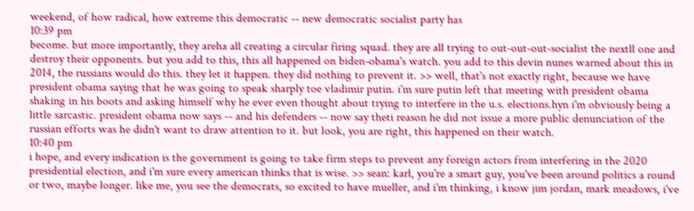weekend, of how radical, how extreme this democratic -- new democratic socialist party has
10:39 pm
become. but more importantly, they areha all creating a circular firing squad. they are all trying to out-out-out-socialist the nextll one and destroy their opponents. but you add to this, this all happened on biden-obama's watch. you add to this devin nunes warned about this in 2014, the russians would do this. they let it happen. they did nothing to prevent it. >> well, that's not exactly right, because we have president obama saying that he was going to speak sharply toe vladimir putin. i'm sure putin left that meeting with president obama shaking in his boots and asking himself why he ever even thought about trying to interfere in the u.s. elections.hyn i'm obviously being a little sarcastic. president obama now says -- and his defenders -- now say theti reason he did not issue a more public denunciation of the russian efforts was he didn't want to draw attention to it. but look, you are right, this happened on their watch.
10:40 pm
i hope, and every indication is the government is going to take firm steps to prevent any foreign actors from interfering in the 2020 presidential election, and i'm sure every american thinks that is wise. >> sean: karl, you're a smart guy, you've been around politics a round or two, maybe longer. like me, you see the democrats, so excited to have mueller, and i'm thinking, i know jim jordan, mark meadows, i've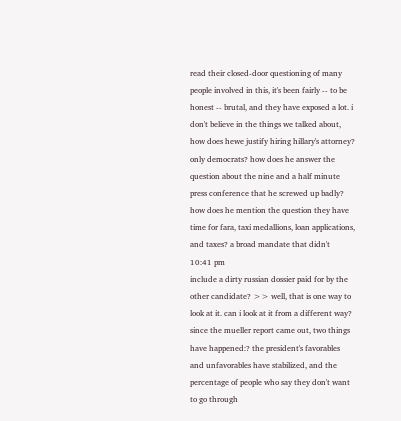read their closed-door questioning of many people involved in this, it's been fairly -- to be honest -- brutal, and they have exposed a lot. i don't believe in the things we talked about, how does hewe justify hiring hillary's attorney? only democrats? how does he answer the question about the nine and a half minute press conference that he screwed up badly? how does he mention the question they have time for fara, taxi medallions, loan applications, and taxes? a broad mandate that didn't
10:41 pm
include a dirty russian dossier paid for by the other candidate? >> well, that is one way to look at it. can i look at it from a different way? since the mueller report came out, two things have happened:? the president's favorables and unfavorables have stabilized, and the percentage of people who say they don't want to go through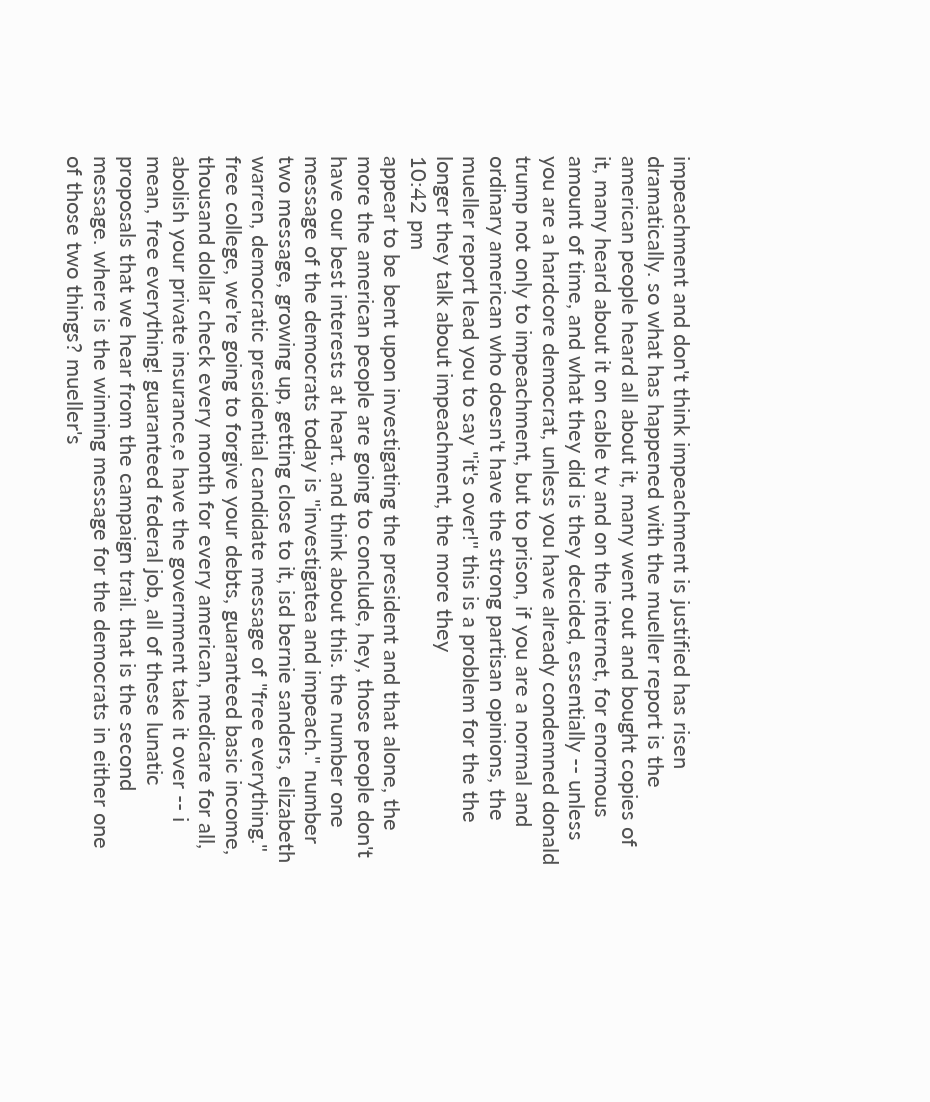impeachment and don't think impeachment is justified has risen dramatically. so what has happened with the mueller report is the american people heard all about it, many went out and bought copies of it, many heard about it on cable tv and on the internet, for enormous amount of time, and what they did is they decided, essentially -- unless you are a hardcore democrat, unless you have already condemned donald trump not only to impeachment, but to prison, if you are a normal and ordinary american who doesn't have the strong partisan opinions, the mueller report lead you to say "it's over!" this is a problem for the the longer they talk about impeachment, the more they
10:42 pm
appear to be bent upon investigating the president and that alone, the more the american people are going to conclude, hey, those people don't have our best interests at heart. and think about this. the number one message of the democrats today is "investigatea and impeach." number two message, growing up, getting close to it, isd bernie sanders, elizabeth warren, democratic presidential candidate message of "free everything." free college, we're going to forgive your debts, guaranteed basic income, thousand dollar check every month for every american, medicare for all, abolish your private insurance,e have the government take it over -- i mean, free everything! guaranteed federal job, all of these lunatic proposals that we hear from the campaign trail. that is the second message. where is the winning message for the democrats in either one of those two things? mueller's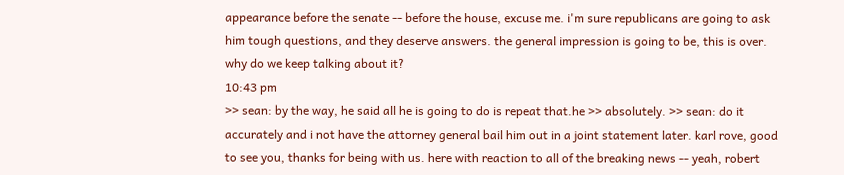appearance before the senate -- before the house, excuse me. i'm sure republicans are going to ask him tough questions, and they deserve answers. the general impression is going to be, this is over. why do we keep talking about it?
10:43 pm
>> sean: by the way, he said all he is going to do is repeat that.he >> absolutely. >> sean: do it accurately and i not have the attorney general bail him out in a joint statement later. karl rove, good to see you, thanks for being with us. here with reaction to all of the breaking news -- yeah, robert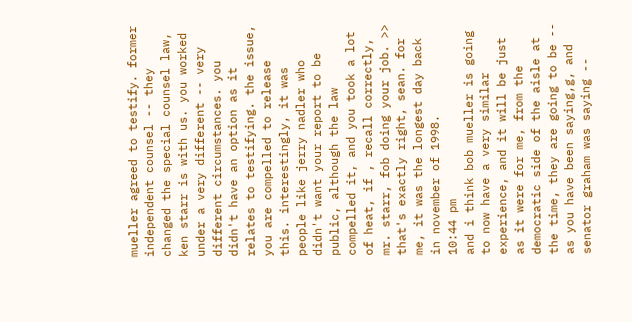mueller agreed to testify. former independent counsel -- they changed the special counsel law, ken starr is with us. you worked under a very different -- very different circumstances. you didn't have an option as it relates to testifying. the issue, you are compelled to release this. interestingly, it was people like jerry nadler who didn't want your report to be public, although the law compelled it, and you took a lot of heat, if , recall correctly, mr. starr, fob doing your job. >> that's exactly right, sean. for me, it was the longest day back in november of 1998.
10:44 pm
and i think bob mueller is going to now have a very similar experience, and it will be just as it were for me, from the democratic side of the aisle at the time, they are going to be -- as you have been saying,g, and senator graham was saying --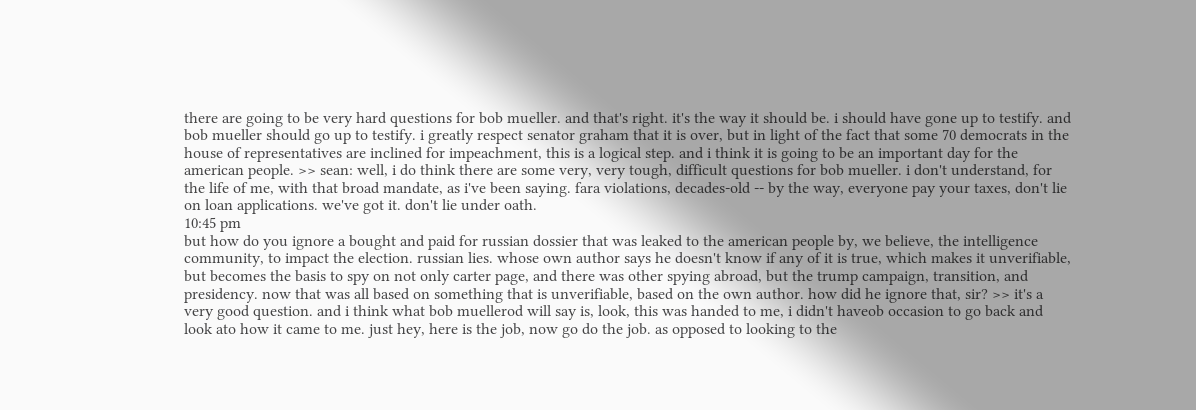there are going to be very hard questions for bob mueller. and that's right. it's the way it should be. i should have gone up to testify. and bob mueller should go up to testify. i greatly respect senator graham that it is over, but in light of the fact that some 70 democrats in the house of representatives are inclined for impeachment, this is a logical step. and i think it is going to be an important day for the american people. >> sean: well, i do think there are some very, very tough, difficult questions for bob mueller. i don't understand, for the life of me, with that broad mandate, as i've been saying. fara violations, decades-old -- by the way, everyone pay your taxes, don't lie on loan applications. we've got it. don't lie under oath.
10:45 pm
but how do you ignore a bought and paid for russian dossier that was leaked to the american people by, we believe, the intelligence community, to impact the election. russian lies. whose own author says he doesn't know if any of it is true, which makes it unverifiable, but becomes the basis to spy on not only carter page, and there was other spying abroad, but the trump campaign, transition, and presidency. now that was all based on something that is unverifiable, based on the own author. how did he ignore that, sir? >> it's a very good question. and i think what bob muellerod will say is, look, this was handed to me, i didn't haveob occasion to go back and look ato how it came to me. just hey, here is the job, now go do the job. as opposed to looking to the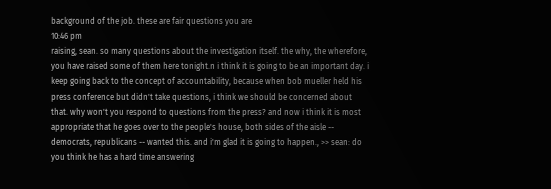background of the job. these are fair questions you are
10:46 pm
raising, sean. so many questions about the investigation itself. the why, the wherefore, you have raised some of them here tonight.n i think it is going to be an important day. i keep going back to the concept of accountability, because when bob mueller held his press conference but didn't take questions, i think we should be concerned about that. why won't you respond to questions from the press? and now i think it is most appropriate that he goes over to the people's house, both sides of the aisle -- democrats, republicans -- wanted this. and i'm glad it is going to happen., >> sean: do you think he has a hard time answering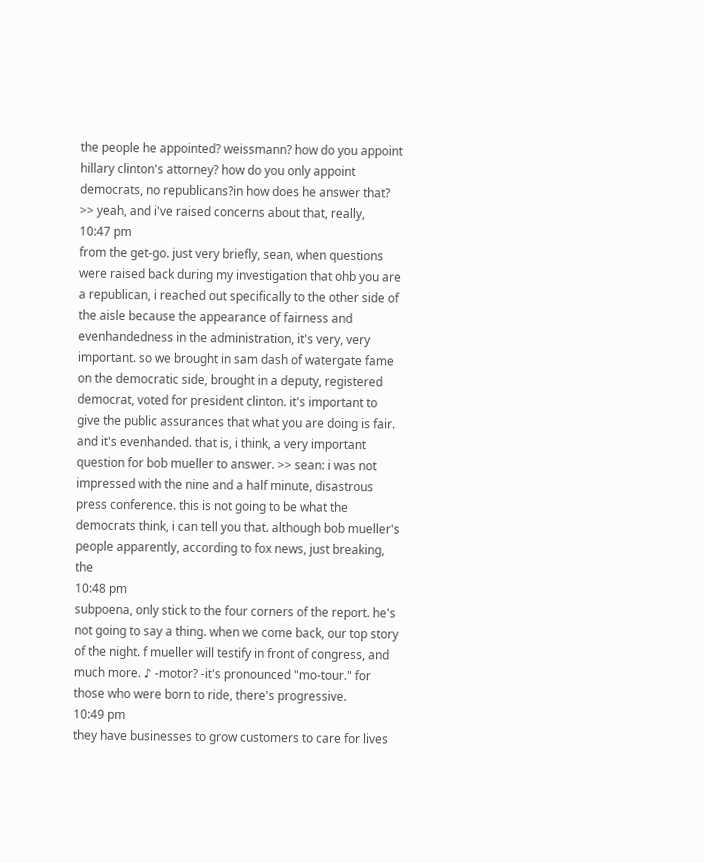the people he appointed? weissmann? how do you appoint hillary clinton's attorney? how do you only appoint democrats, no republicans?in how does he answer that? >> yeah, and i've raised concerns about that, really,
10:47 pm
from the get-go. just very briefly, sean, when questions were raised back during my investigation that ohb you are a republican, i reached out specifically to the other side of the aisle because the appearance of fairness and evenhandedness in the administration, it's very, very important. so we brought in sam dash of watergate fame on the democratic side, brought in a deputy, registered democrat, voted for president clinton. it's important to give the public assurances that what you are doing is fair. and it's evenhanded. that is, i think, a very important question for bob mueller to answer. >> sean: i was not impressed with the nine and a half minute, disastrous press conference. this is not going to be what the democrats think, i can tell you that. although bob mueller's people apparently, according to fox news, just breaking, the
10:48 pm
subpoena, only stick to the four corners of the report. he's not going to say a thing. when we come back, our top story of the night. f mueller will testify in front of congress, and much more. ♪ -motor? -it's pronounced "mo-tour." for those who were born to ride, there's progressive.
10:49 pm
they have businesses to grow customers to care for lives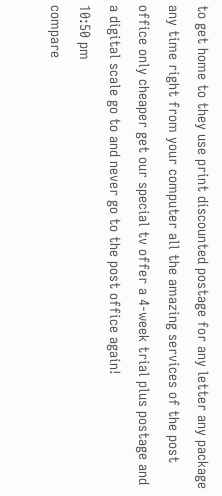to get home to they use print discounted postage for any letter any package any time right from your computer all the amazing services of the post office only cheaper get our special tv offer a 4-week trial plus postage and a digital scale go to and never go to the post office again!
10:50 pm
compare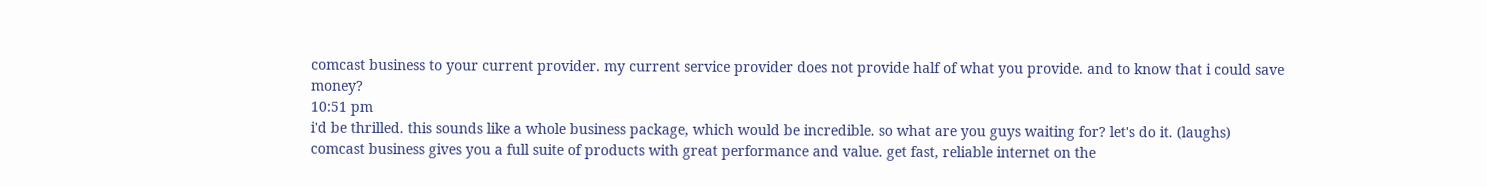comcast business to your current provider. my current service provider does not provide half of what you provide. and to know that i could save money?
10:51 pm
i'd be thrilled. this sounds like a whole business package, which would be incredible. so what are you guys waiting for? let's do it. (laughs) comcast business gives you a full suite of products with great performance and value. get fast, reliable internet on the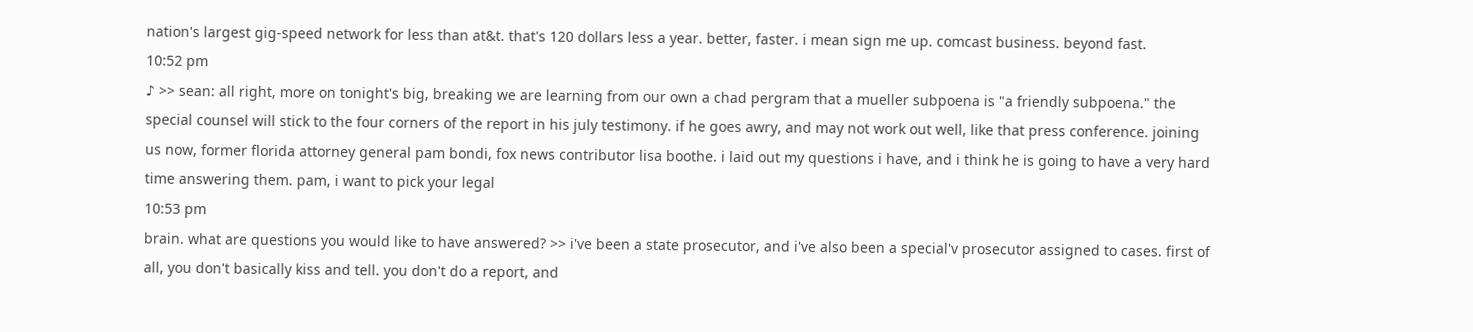nation's largest gig-speed network for less than at&t. that's 120 dollars less a year. better, faster. i mean sign me up. comcast business. beyond fast.
10:52 pm
♪ >> sean: all right, more on tonight's big, breaking we are learning from our own a chad pergram that a mueller subpoena is "a friendly subpoena." the special counsel will stick to the four corners of the report in his july testimony. if he goes awry, and may not work out well, like that press conference. joining us now, former florida attorney general pam bondi, fox news contributor lisa boothe. i laid out my questions i have, and i think he is going to have a very hard time answering them. pam, i want to pick your legal
10:53 pm
brain. what are questions you would like to have answered? >> i've been a state prosecutor, and i've also been a special'v prosecutor assigned to cases. first of all, you don't basically kiss and tell. you don't do a report, and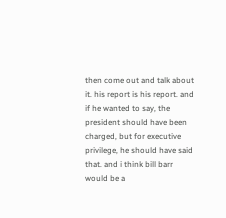then come out and talk about it. his report is his report. and if he wanted to say, the president should have been charged, but for executive privilege, he should have said that. and i think bill barr would be a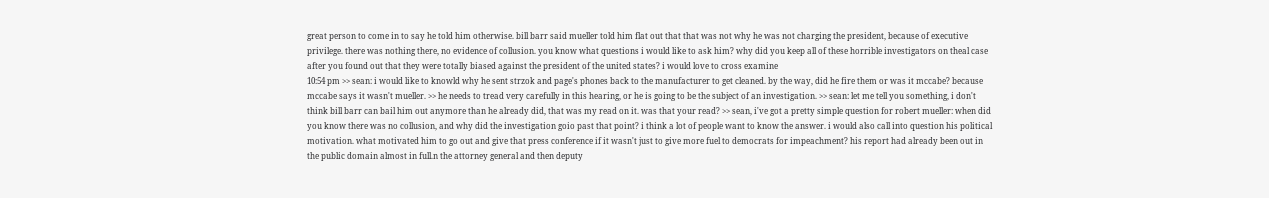great person to come in to say he told him otherwise. bill barr said mueller told him flat out that that was not why he was not charging the president, because of executive privilege. there was nothing there, no evidence of collusion. you know what questions i would like to ask him? why did you keep all of these horrible investigators on theal case after you found out that they were totally biased against the president of the united states? i would love to cross examine
10:54 pm >> sean: i would like to knowld why he sent strzok and page's phones back to the manufacturer to get cleaned. by the way, did he fire them or was it mccabe? because mccabe says it wasn't mueller. >> he needs to tread very carefully in this hearing, or he is going to be the subject of an investigation. >> sean: let me tell you something, i don't think bill barr can bail him out anymore than he already did, that was my read on it. was that your read? >> sean, i've got a pretty simple question for robert mueller: when did you know there was no collusion, and why did the investigation goio past that point? i think a lot of people want to know the answer. i would also call into question his political motivation. what motivated him to go out and give that press conference if it wasn't just to give more fuel to democrats for impeachment? his report had already been out in the public domain almost in full.n the attorney general and then deputy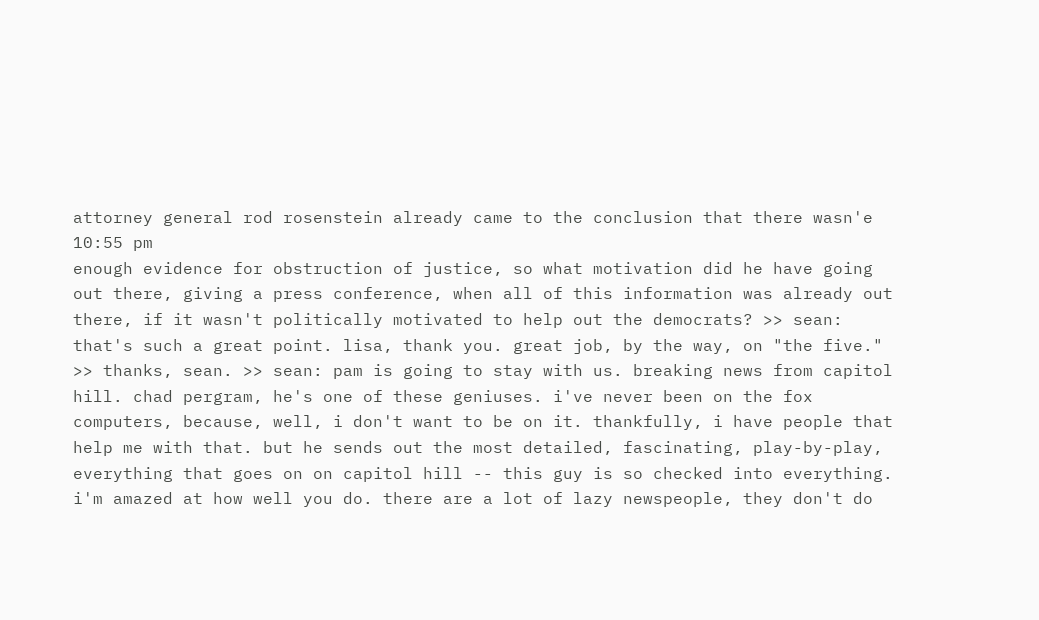attorney general rod rosenstein already came to the conclusion that there wasn'e
10:55 pm
enough evidence for obstruction of justice, so what motivation did he have going out there, giving a press conference, when all of this information was already out there, if it wasn't politically motivated to help out the democrats? >> sean: that's such a great point. lisa, thank you. great job, by the way, on "the five." >> thanks, sean. >> sean: pam is going to stay with us. breaking news from capitol hill. chad pergram, he's one of these geniuses. i've never been on the fox computers, because, well, i don't want to be on it. thankfully, i have people that help me with that. but he sends out the most detailed, fascinating, play-by-play, everything that goes on on capitol hill -- this guy is so checked into everything. i'm amazed at how well you do. there are a lot of lazy newspeople, they don't do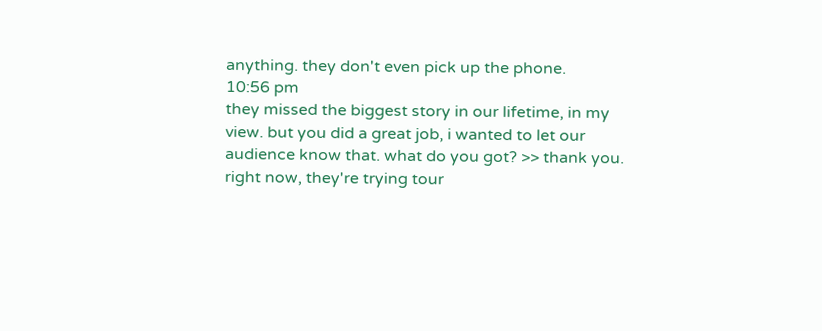anything. they don't even pick up the phone.
10:56 pm
they missed the biggest story in our lifetime, in my view. but you did a great job, i wanted to let our audience know that. what do you got? >> thank you. right now, they're trying tour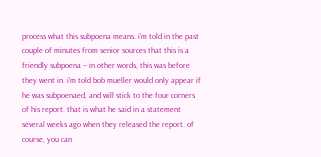process what this subpoena means. i'm told in the past couple of minutes from senior sources that this is a friendly subpoena -- in other words, this was before they went in. i'm told bob mueller would only appear if he was subpoenaed, and will stick to the four corners of his report. that is what he said in a statement several weeks ago when they released the report. of course, you can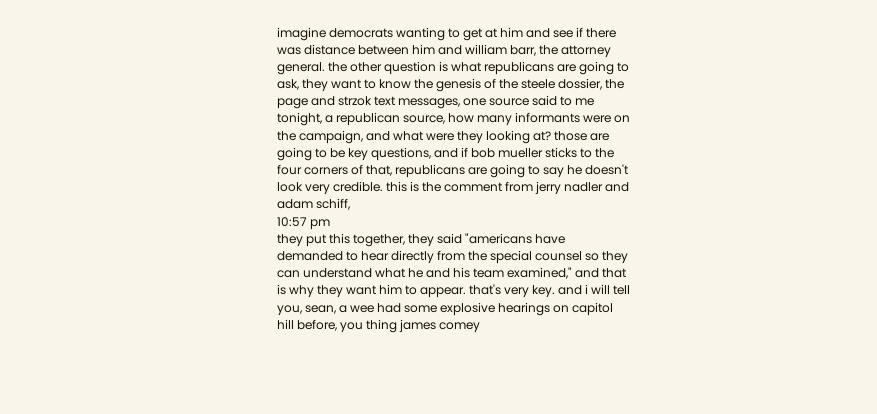imagine democrats wanting to get at him and see if there was distance between him and william barr, the attorney general. the other question is what republicans are going to ask, they want to know the genesis of the steele dossier, the page and strzok text messages, one source said to me tonight, a republican source, how many informants were on the campaign, and what were they looking at? those are going to be key questions, and if bob mueller sticks to the four corners of that, republicans are going to say he doesn't look very credible. this is the comment from jerry nadler and adam schiff,
10:57 pm
they put this together, they said "americans have demanded to hear directly from the special counsel so they can understand what he and his team examined," and that is why they want him to appear. that's very key. and i will tell you, sean, a wee had some explosive hearings on capitol hill before, you thing james comey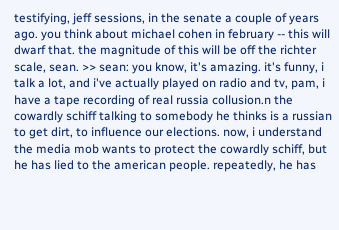testifying, jeff sessions, in the senate a couple of years ago. you think about michael cohen in february -- this will dwarf that. the magnitude of this will be off the richter scale, sean. >> sean: you know, it's amazing. it's funny, i talk a lot, and i've actually played on radio and tv, pam, i have a tape recording of real russia collusion.n the cowardly schiff talking to somebody he thinks is a russian to get dirt, to influence our elections. now, i understand the media mob wants to protect the cowardly schiff, but he has lied to the american people. repeatedly, he has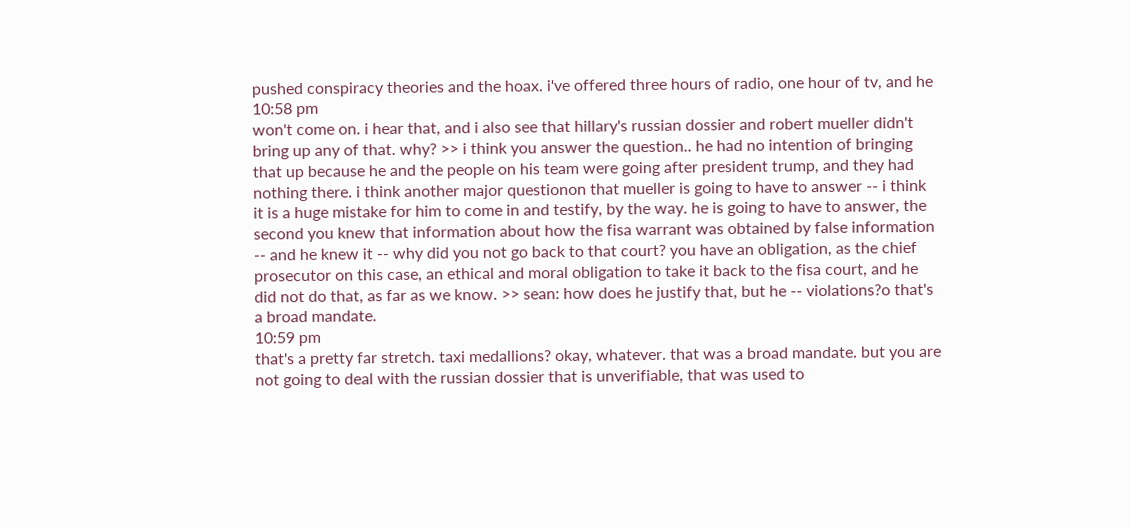pushed conspiracy theories and the hoax. i've offered three hours of radio, one hour of tv, and he
10:58 pm
won't come on. i hear that, and i also see that hillary's russian dossier and robert mueller didn't bring up any of that. why? >> i think you answer the question.. he had no intention of bringing that up because he and the people on his team were going after president trump, and they had nothing there. i think another major questionon that mueller is going to have to answer -- i think it is a huge mistake for him to come in and testify, by the way. he is going to have to answer, the second you knew that information about how the fisa warrant was obtained by false information -- and he knew it -- why did you not go back to that court? you have an obligation, as the chief prosecutor on this case, an ethical and moral obligation to take it back to the fisa court, and he did not do that, as far as we know. >> sean: how does he justify that, but he -- violations?o that's a broad mandate.
10:59 pm
that's a pretty far stretch. taxi medallions? okay, whatever. that was a broad mandate. but you are not going to deal with the russian dossier that is unverifiable, that was used to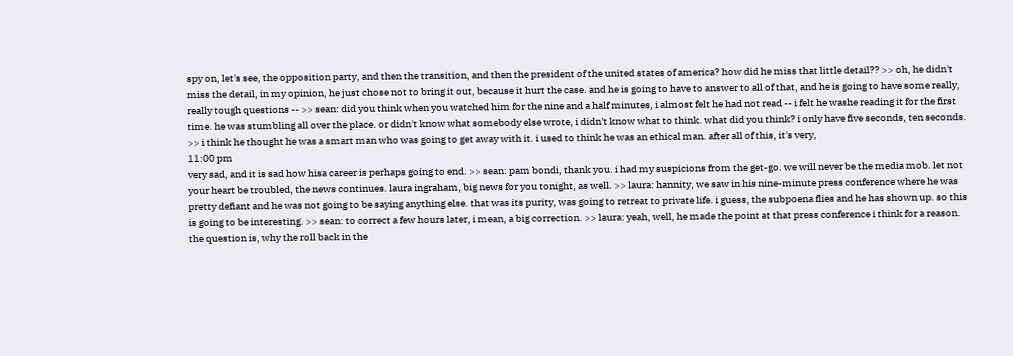spy on, let's see, the opposition party, and then the transition, and then the president of the united states of america? how did he miss that little detail?? >> oh, he didn't miss the detail, in my opinion, he just chose not to bring it out, because it hurt the case. and he is going to have to answer to all of that, and he is going to have some really, really tough questions -- >> sean: did you think when you watched him for the nine and a half minutes, i almost felt he had not read -- i felt he washe reading it for the first time. he was stumbling all over the place. or didn't know what somebody else wrote, i didn't know what to think. what did you think? i only have five seconds, ten seconds. >> i think he thought he was a smart man who was going to get away with it. i used to think he was an ethical man. after all of this, it's very,
11:00 pm
very sad, and it is sad how hisa career is perhaps going to end. >> sean: pam bondi, thank you. i had my suspicions from the get-go. we will never be the media mob. let not your heart be troubled, the news continues. laura ingraham, big news for you tonight, as well. >> laura: hannity, we saw in his nine-minute press conference where he was pretty defiant and he was not going to be saying anything else. that was its purity, was going to retreat to private life. i guess, the subpoena flies and he has shown up. so this is going to be interesting. >> sean: to correct a few hours later, i mean, a big correction. >> laura: yeah, well, he made the point at that press conference i think for a reason. the question is, why the roll back in the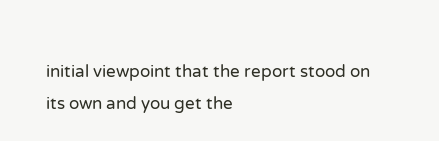initial viewpoint that the report stood on its own and you get the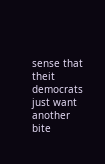sense that theit democrats just want another bite